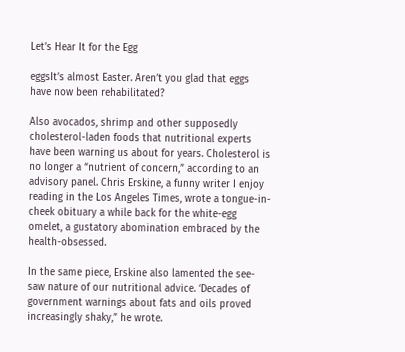Let’s Hear It for the Egg

eggsIt’s almost Easter. Aren’t you glad that eggs have now been rehabilitated?

Also avocados, shrimp and other supposedly cholesterol-laden foods that nutritional experts have been warning us about for years. Cholesterol is no longer a “nutrient of concern,” according to an advisory panel. Chris Erskine, a funny writer I enjoy reading in the Los Angeles Times, wrote a tongue-in-cheek obituary a while back for the white-egg omelet, a gustatory abomination embraced by the health-obsessed.

In the same piece, Erskine also lamented the see-saw nature of our nutritional advice. ‘Decades of government warnings about fats and oils proved increasingly shaky,” he wrote.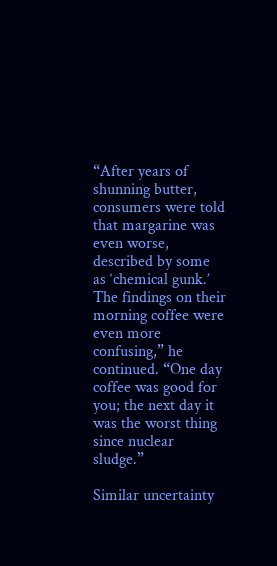“After years of shunning butter, consumers were told that margarine was even worse, described by some as ‘chemical gunk.’ The findings on their morning coffee were even more confusing,” he continued. “One day coffee was good for you; the next day it was the worst thing since nuclear sludge.”

Similar uncertainty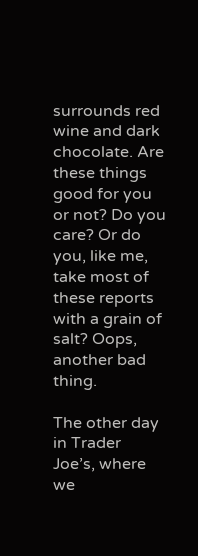surrounds red wine and dark chocolate. Are these things good for you or not? Do you care? Or do you, like me, take most of these reports with a grain of salt? Oops, another bad thing.

The other day in Trader Joe’s, where we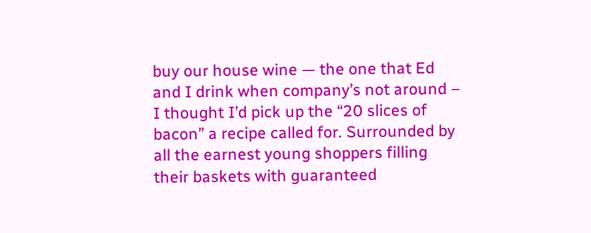buy our house wine — the one that Ed and I drink when company’s not around – I thought I’d pick up the “20 slices of bacon” a recipe called for. Surrounded by all the earnest young shoppers filling their baskets with guaranteed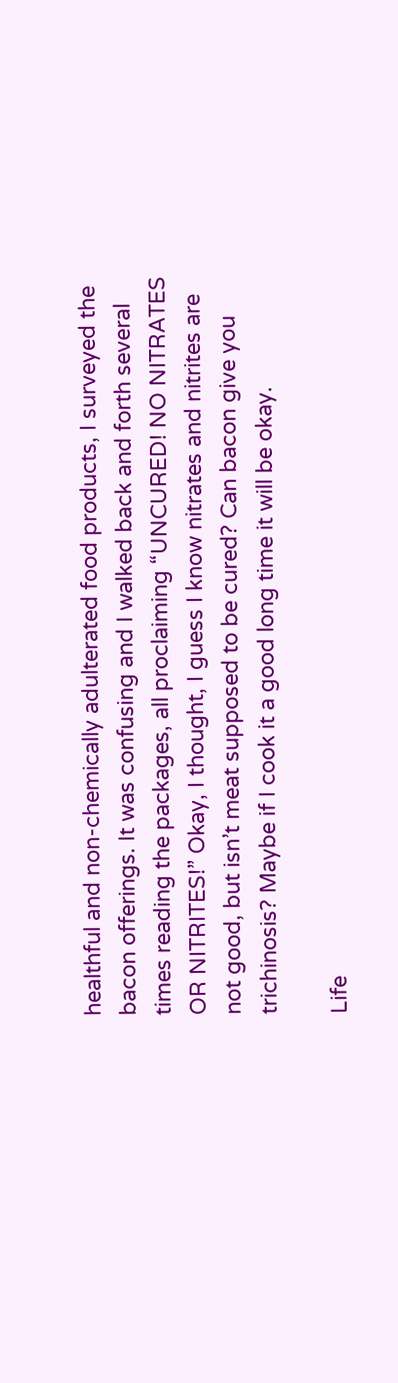healthful and non-chemically adulterated food products, I surveyed the bacon offerings. It was confusing and I walked back and forth several times reading the packages, all proclaiming “UNCURED! NO NITRATES OR NITRITES!” Okay, I thought, I guess I know nitrates and nitrites are not good, but isn’t meat supposed to be cured? Can bacon give you trichinosis? Maybe if I cook it a good long time it will be okay.

Life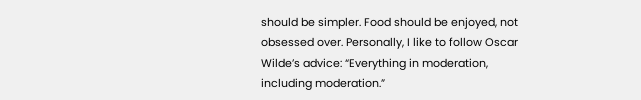should be simpler. Food should be enjoyed, not obsessed over. Personally, I like to follow Oscar Wilde’s advice: “Everything in moderation, including moderation.”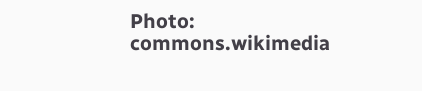Photo: commons.wikimedia